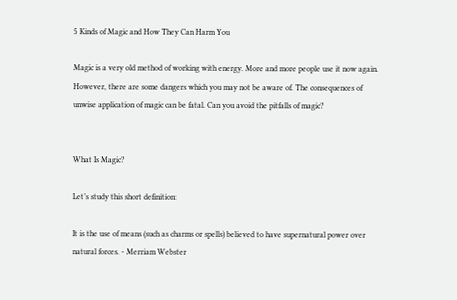5 Kinds of Magic and How They Can Harm You

Magic is a very old method of working with energy. More and more people use it now again. However, there are some dangers which you may not be aware of. The consequences of unwise application of magic can be fatal. Can you avoid the pitfalls of magic?


What Is Magic?

Let’s study this short definition:

It is the use of means (such as charms or spells) believed to have supernatural power over natural forces. - Merriam Webster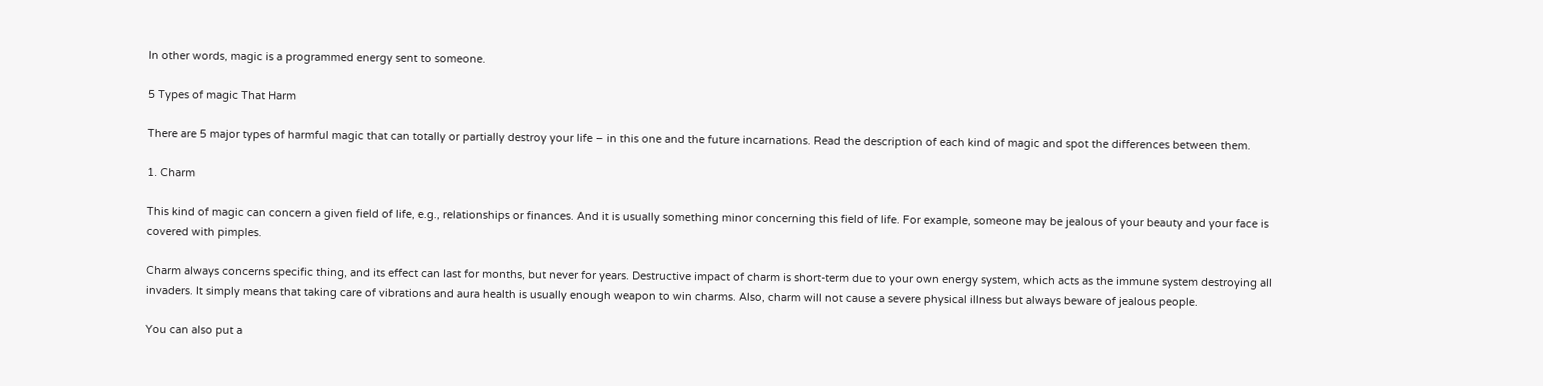In other words, magic is a programmed energy sent to someone.

5 Types of magic That Harm

There are 5 major types of harmful magic that can totally or partially destroy your life – in this one and the future incarnations. Read the description of each kind of magic and spot the differences between them.

1. Charm

This kind of magic can concern a given field of life, e.g., relationships or finances. And it is usually something minor concerning this field of life. For example, someone may be jealous of your beauty and your face is covered with pimples.

Charm always concerns specific thing, and its effect can last for months, but never for years. Destructive impact of charm is short-term due to your own energy system, which acts as the immune system destroying all invaders. It simply means that taking care of vibrations and aura health is usually enough weapon to win charms. Also, charm will not cause a severe physical illness but always beware of jealous people.

You can also put a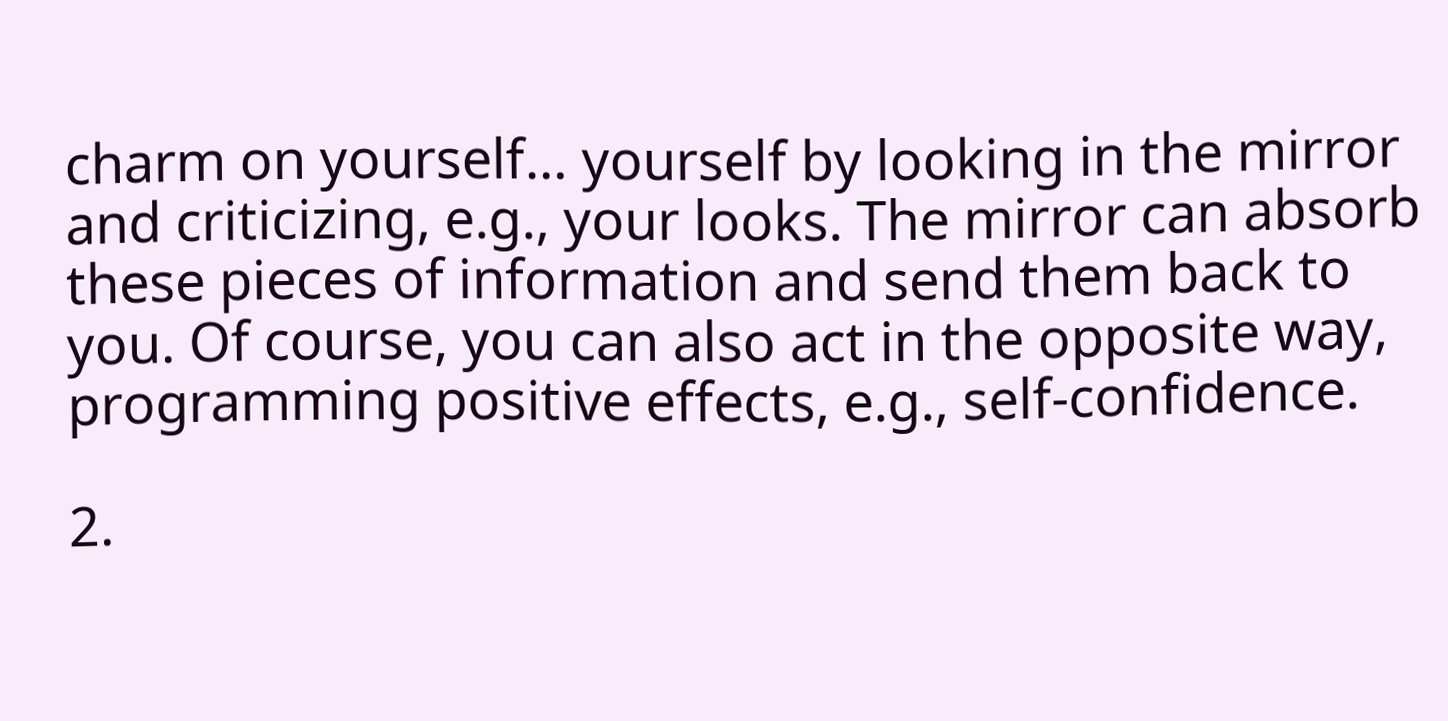charm on yourself… yourself by looking in the mirror and criticizing, e.g., your looks. The mirror can absorb these pieces of information and send them back to you. Of course, you can also act in the opposite way, programming positive effects, e.g., self-confidence.

2.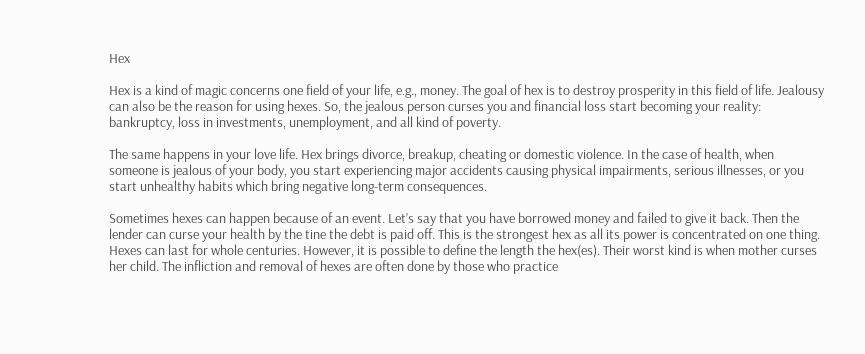Hex

Hex is a kind of magic concerns one field of your life, e.g., money. The goal of hex is to destroy prosperity in this field of life. Jealousy can also be the reason for using hexes. So, the jealous person curses you and financial loss start becoming your reality: bankruptcy, loss in investments, unemployment, and all kind of poverty.

The same happens in your love life. Hex brings divorce, breakup, cheating or domestic violence. In the case of health, when someone is jealous of your body, you start experiencing major accidents causing physical impairments, serious illnesses, or you start unhealthy habits which bring negative long-term consequences.

Sometimes hexes can happen because of an event. Let’s say that you have borrowed money and failed to give it back. Then the lender can curse your health by the tine the debt is paid off. This is the strongest hex as all its power is concentrated on one thing. Hexes can last for whole centuries. However, it is possible to define the length the hex(es). Their worst kind is when mother curses her child. The infliction and removal of hexes are often done by those who practice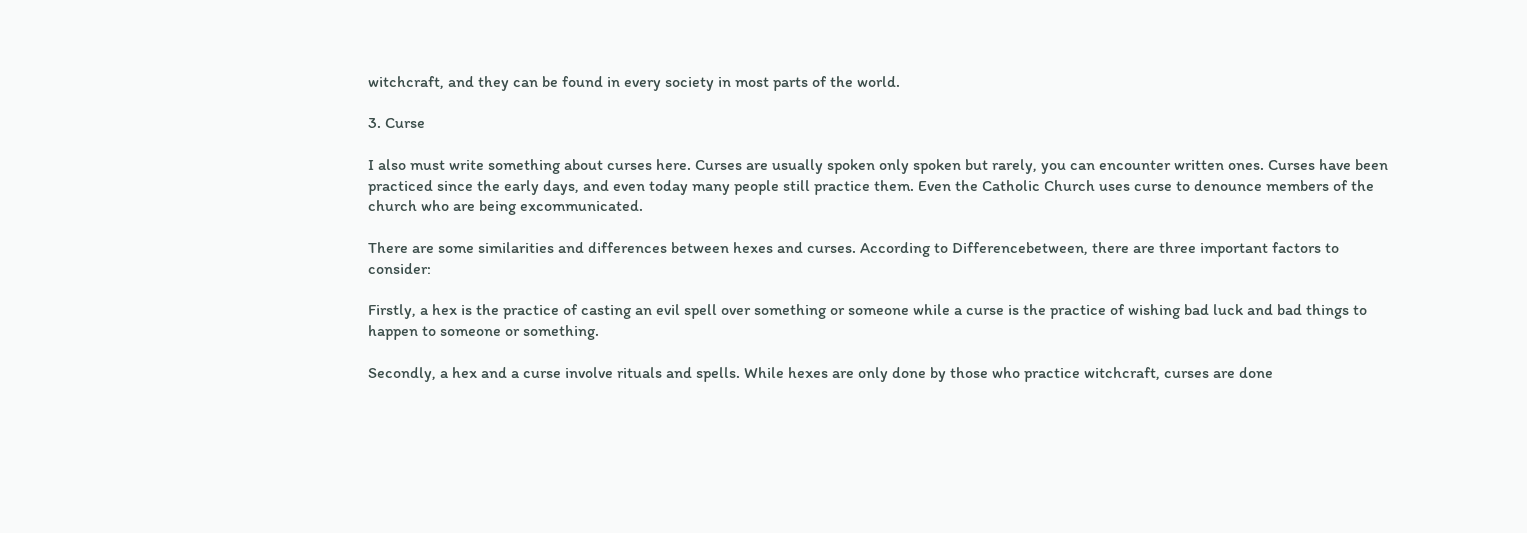witchcraft, and they can be found in every society in most parts of the world.

3. Curse

I also must write something about curses here. Curses are usually spoken only spoken but rarely, you can encounter written ones. Curses have been practiced since the early days, and even today many people still practice them. Even the Catholic Church uses curse to denounce members of the church who are being excommunicated.

There are some similarities and differences between hexes and curses. According to Differencebetween, there are three important factors to consider:

Firstly, a hex is the practice of casting an evil spell over something or someone while a curse is the practice of wishing bad luck and bad things to happen to someone or something.

Secondly, a hex and a curse involve rituals and spells. While hexes are only done by those who practice witchcraft, curses are done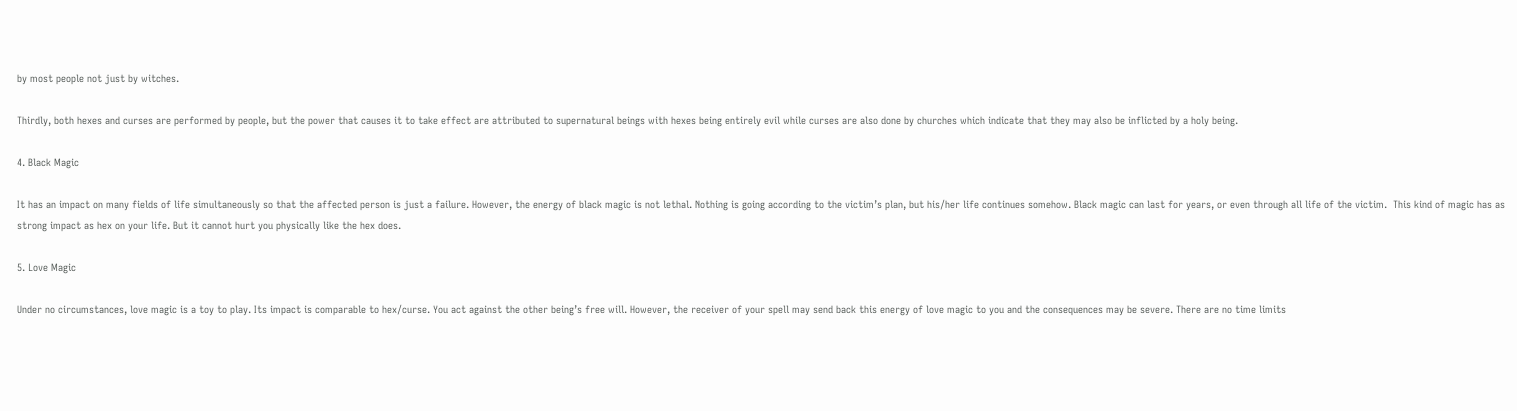by most people not just by witches.

Thirdly, both hexes and curses are performed by people, but the power that causes it to take effect are attributed to supernatural beings with hexes being entirely evil while curses are also done by churches which indicate that they may also be inflicted by a holy being.

4. Black Magic

It has an impact on many fields of life simultaneously so that the affected person is just a failure. However, the energy of black magic is not lethal. Nothing is going according to the victim’s plan, but his/her life continues somehow. Black magic can last for years, or even through all life of the victim.  This kind of magic has as strong impact as hex on your life. But it cannot hurt you physically like the hex does.

5. Love Magic

Under no circumstances, love magic is a toy to play. Its impact is comparable to hex/curse. You act against the other being’s free will. However, the receiver of your spell may send back this energy of love magic to you and the consequences may be severe. There are no time limits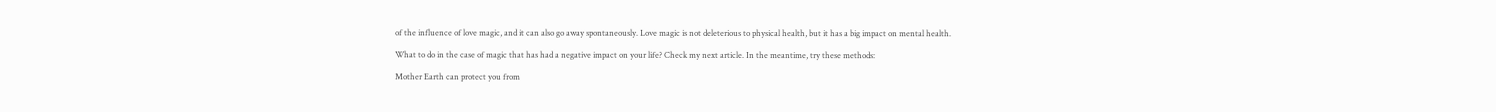of the influence of love magic, and it can also go away spontaneously. Love magic is not deleterious to physical health, but it has a big impact on mental health.

What to do in the case of magic that has had a negative impact on your life? Check my next article. In the meantime, try these methods:

Mother Earth can protect you from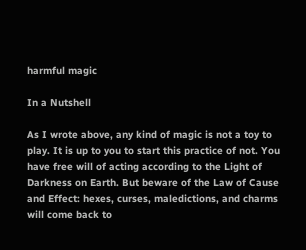harmful magic

In a Nutshell

As I wrote above, any kind of magic is not a toy to play. It is up to you to start this practice of not. You have free will of acting according to the Light of Darkness on Earth. But beware of the Law of Cause and Effect: hexes, curses, maledictions, and charms will come back to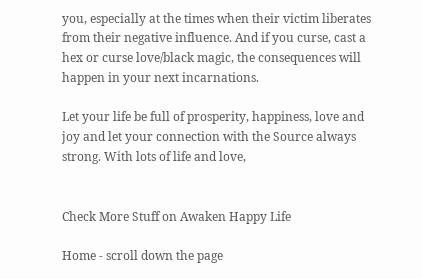you, especially at the times when their victim liberates from their negative influence. And if you curse, cast a hex or curse love/black magic, the consequences will happen in your next incarnations.

Let your life be full of prosperity, happiness, love and joy and let your connection with the Source always strong. With lots of life and love,


Check More Stuff on Awaken Happy Life

Home - scroll down the page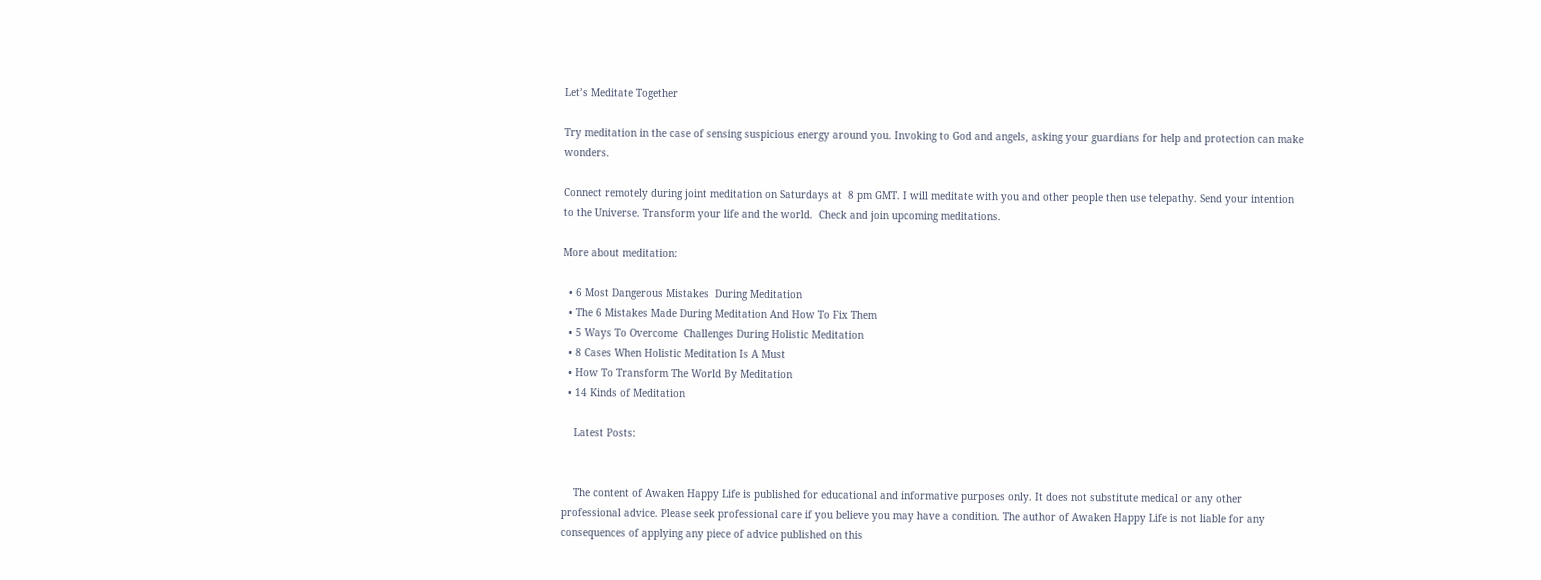Let’s Meditate Together

Try meditation in the case of sensing suspicious energy around you. Invoking to God and angels, asking your guardians for help and protection can make wonders.

Connect remotely during joint meditation on Saturdays at  8 pm GMT. I will meditate with you and other people then use telepathy. Send your intention to the Universe. Transform your life and the world.  Check and join upcoming meditations.

More about meditation:

  • 6 Most Dangerous Mistakes  During Meditation
  • The 6 Mistakes Made During Meditation And How To Fix Them
  • 5 Ways To Overcome  Challenges During Holistic Meditation
  • 8 Cases When Holistic Meditation Is A Must
  • How To Transform The World By Meditation
  • 14 Kinds of Meditation

    Latest Posts:


    The content of Awaken Happy Life is published for educational and informative purposes only. It does not substitute medical or any other professional advice. Please seek professional care if you believe you may have a condition. The author of Awaken Happy Life is not liable for any consequences of applying any piece of advice published on this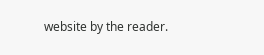website by the reader.